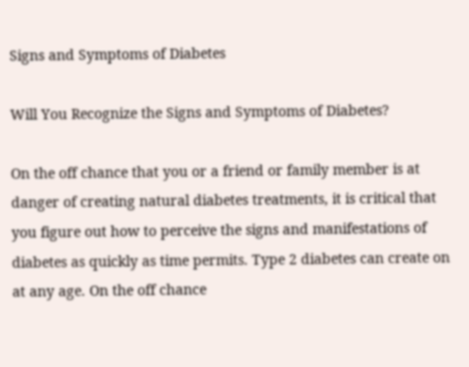Signs and Symptoms of Diabetes

Will You Recognize the Signs and Symptoms of Diabetes?

On the off chance that you or a friend or family member is at danger of creating natural diabetes treatments, it is critical that you figure out how to perceive the signs and manifestations of diabetes as quickly as time permits. Type 2 diabetes can create on at any age. On the off chance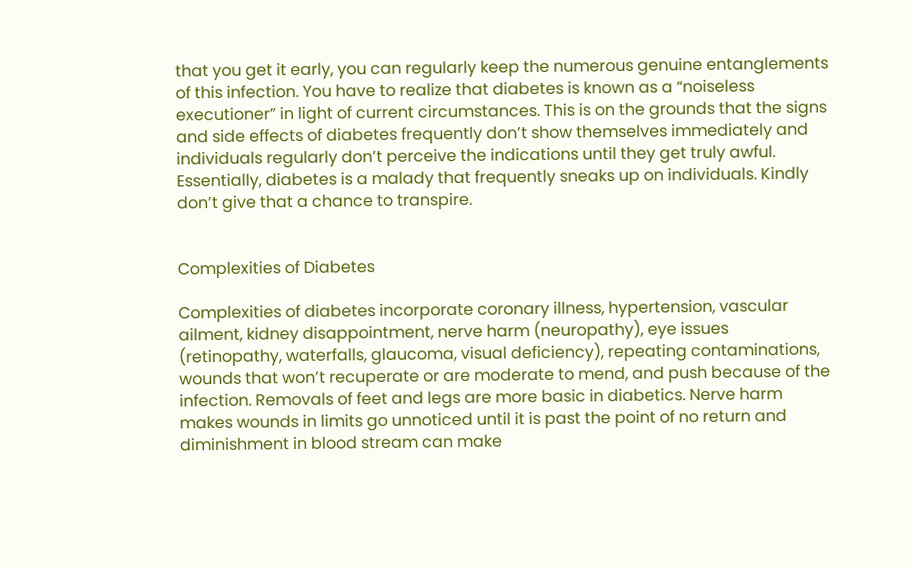that you get it early, you can regularly keep the numerous genuine entanglements of this infection. You have to realize that diabetes is known as a “noiseless executioner” in light of current circumstances. This is on the grounds that the signs and side effects of diabetes frequently don’t show themselves immediately and individuals regularly don’t perceive the indications until they get truly awful. Essentially, diabetes is a malady that frequently sneaks up on individuals. Kindly don’t give that a chance to transpire.


Complexities of Diabetes

Complexities of diabetes incorporate coronary illness, hypertension, vascular ailment, kidney disappointment, nerve harm (neuropathy), eye issues (retinopathy, waterfalls, glaucoma, visual deficiency), repeating contaminations, wounds that won’t recuperate or are moderate to mend, and push because of the infection. Removals of feet and legs are more basic in diabetics. Nerve harm makes wounds in limits go unnoticed until it is past the point of no return and diminishment in blood stream can make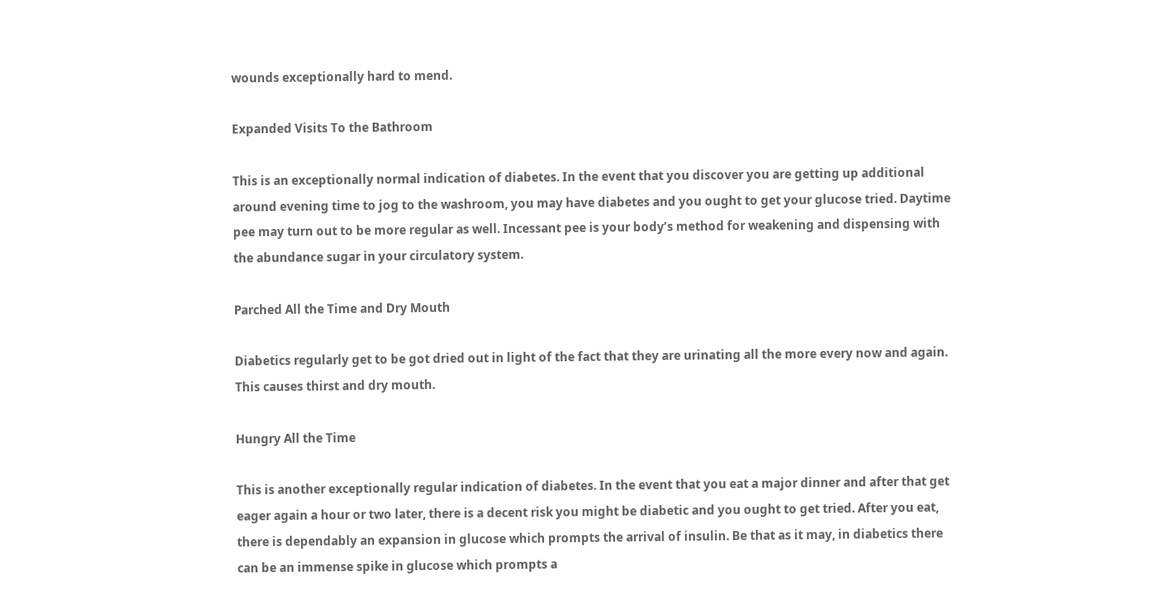wounds exceptionally hard to mend.

Expanded Visits To the Bathroom

This is an exceptionally normal indication of diabetes. In the event that you discover you are getting up additional around evening time to jog to the washroom, you may have diabetes and you ought to get your glucose tried. Daytime pee may turn out to be more regular as well. Incessant pee is your body’s method for weakening and dispensing with the abundance sugar in your circulatory system.

Parched All the Time and Dry Mouth

Diabetics regularly get to be got dried out in light of the fact that they are urinating all the more every now and again. This causes thirst and dry mouth.

Hungry All the Time

This is another exceptionally regular indication of diabetes. In the event that you eat a major dinner and after that get eager again a hour or two later, there is a decent risk you might be diabetic and you ought to get tried. After you eat, there is dependably an expansion in glucose which prompts the arrival of insulin. Be that as it may, in diabetics there can be an immense spike in glucose which prompts a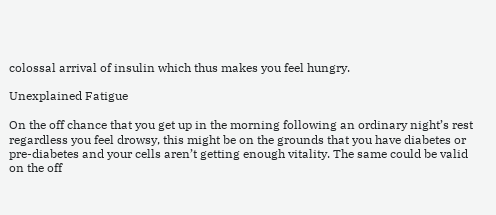colossal arrival of insulin which thus makes you feel hungry.

Unexplained Fatigue

On the off chance that you get up in the morning following an ordinary night’s rest regardless you feel drowsy, this might be on the grounds that you have diabetes or pre-diabetes and your cells aren’t getting enough vitality. The same could be valid on the off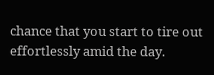chance that you start to tire out effortlessly amid the day.